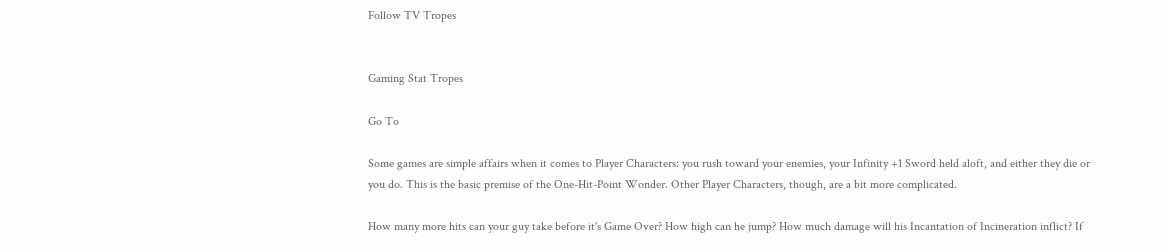Follow TV Tropes


Gaming Stat Tropes

Go To

Some games are simple affairs when it comes to Player Characters: you rush toward your enemies, your Infinity +1 Sword held aloft, and either they die or you do. This is the basic premise of the One-Hit-Point Wonder. Other Player Characters, though, are a bit more complicated.

How many more hits can your guy take before it's Game Over? How high can he jump? How much damage will his Incantation of Incineration inflict? If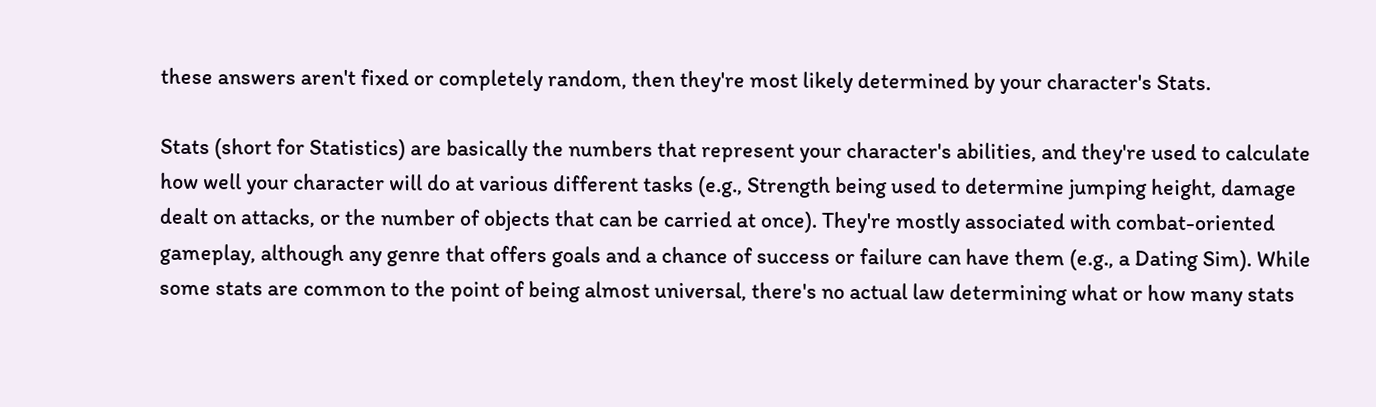these answers aren't fixed or completely random, then they're most likely determined by your character's Stats.

Stats (short for Statistics) are basically the numbers that represent your character's abilities, and they're used to calculate how well your character will do at various different tasks (e.g., Strength being used to determine jumping height, damage dealt on attacks, or the number of objects that can be carried at once). They're mostly associated with combat-oriented gameplay, although any genre that offers goals and a chance of success or failure can have them (e.g., a Dating Sim). While some stats are common to the point of being almost universal, there's no actual law determining what or how many stats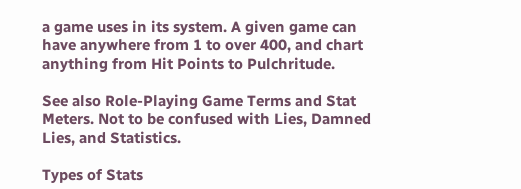a game uses in its system. A given game can have anywhere from 1 to over 400, and chart anything from Hit Points to Pulchritude.

See also Role-Playing Game Terms and Stat Meters. Not to be confused with Lies, Damned Lies, and Statistics.

Types of Stats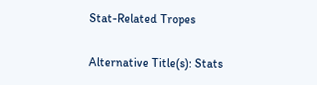Stat-Related Tropes

Alternative Title(s): Stats